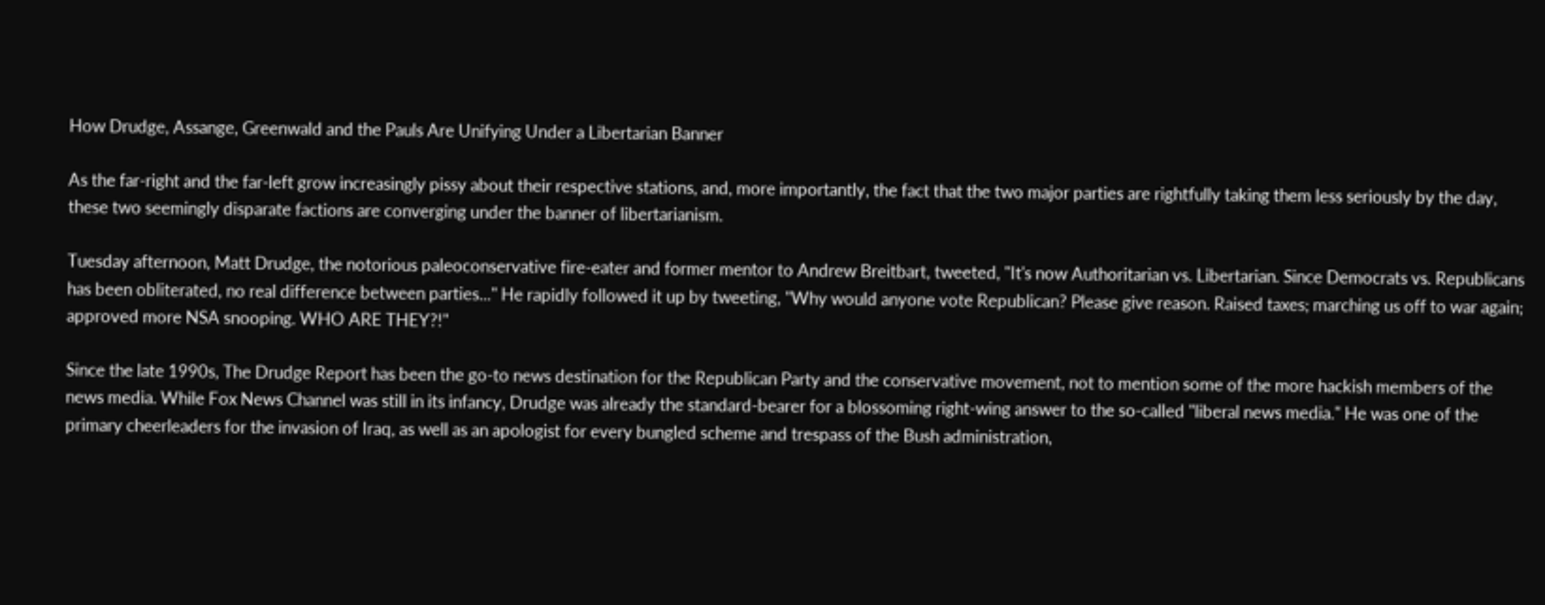How Drudge, Assange, Greenwald and the Pauls Are Unifying Under a Libertarian Banner

As the far-right and the far-left grow increasingly pissy about their respective stations, and, more importantly, the fact that the two major parties are rightfully taking them less seriously by the day, these two seemingly disparate factions are converging under the banner of libertarianism.

Tuesday afternoon, Matt Drudge, the notorious paleoconservative fire-eater and former mentor to Andrew Breitbart, tweeted, "It's now Authoritarian vs. Libertarian. Since Democrats vs. Republicans has been obliterated, no real difference between parties..." He rapidly followed it up by tweeting, "Why would anyone vote Republican? Please give reason. Raised taxes; marching us off to war again; approved more NSA snooping. WHO ARE THEY?!"

Since the late 1990s, The Drudge Report has been the go-to news destination for the Republican Party and the conservative movement, not to mention some of the more hackish members of the news media. While Fox News Channel was still in its infancy, Drudge was already the standard-bearer for a blossoming right-wing answer to the so-called "liberal news media." He was one of the primary cheerleaders for the invasion of Iraq, as well as an apologist for every bungled scheme and trespass of the Bush administration,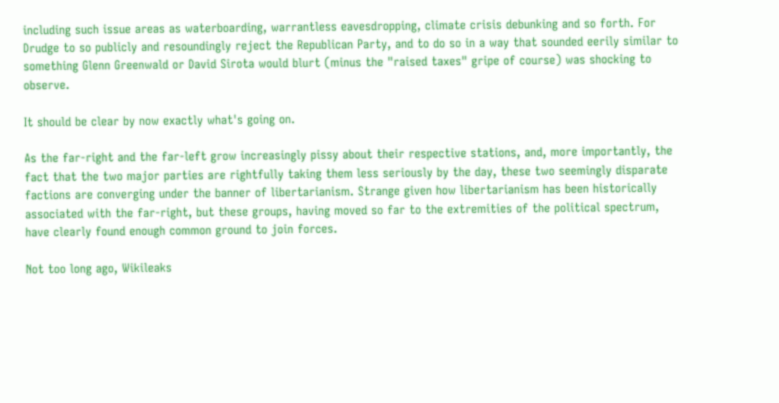including such issue areas as waterboarding, warrantless eavesdropping, climate crisis debunking and so forth. For Drudge to so publicly and resoundingly reject the Republican Party, and to do so in a way that sounded eerily similar to something Glenn Greenwald or David Sirota would blurt (minus the "raised taxes" gripe of course) was shocking to observe.

It should be clear by now exactly what's going on.

As the far-right and the far-left grow increasingly pissy about their respective stations, and, more importantly, the fact that the two major parties are rightfully taking them less seriously by the day, these two seemingly disparate factions are converging under the banner of libertarianism. Strange given how libertarianism has been historically associated with the far-right, but these groups, having moved so far to the extremities of the political spectrum, have clearly found enough common ground to join forces.

Not too long ago, Wikileaks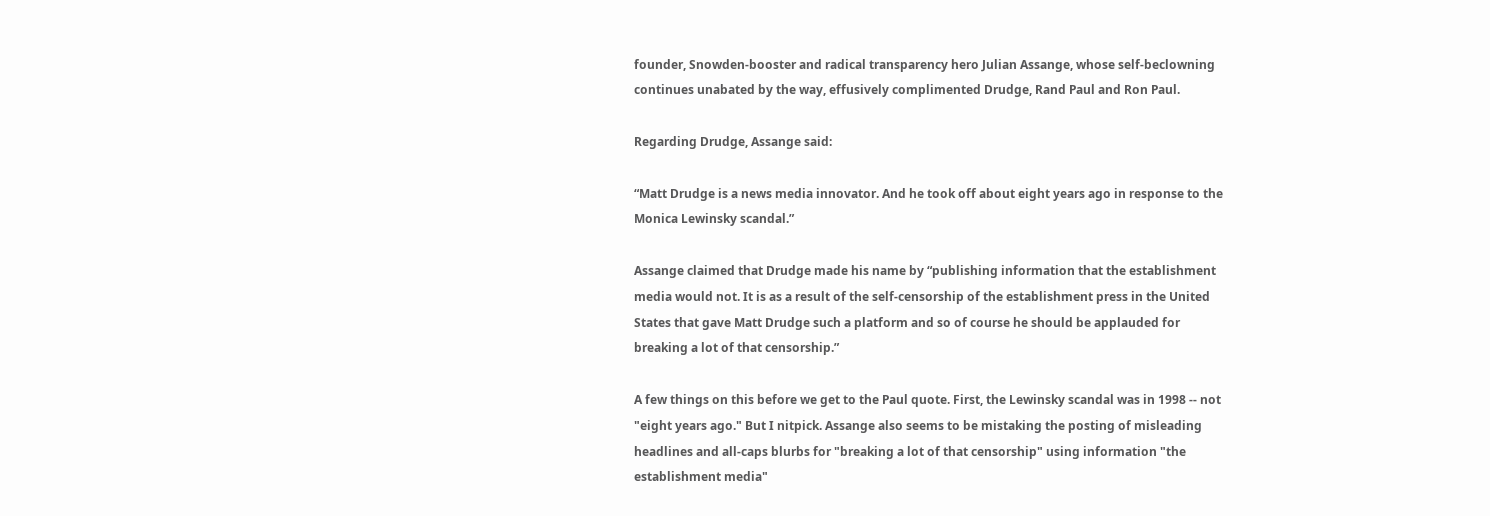founder, Snowden-booster and radical transparency hero Julian Assange, whose self-beclowning continues unabated by the way, effusively complimented Drudge, Rand Paul and Ron Paul.

Regarding Drudge, Assange said:

“Matt Drudge is a news media innovator. And he took off about eight years ago in response to the Monica Lewinsky scandal.”

Assange claimed that Drudge made his name by “publishing information that the establishment media would not. It is as a result of the self-censorship of the establishment press in the United States that gave Matt Drudge such a platform and so of course he should be applauded for breaking a lot of that censorship.”

A few things on this before we get to the Paul quote. First, the Lewinsky scandal was in 1998 -- not "eight years ago." But I nitpick. Assange also seems to be mistaking the posting of misleading headlines and all-caps blurbs for "breaking a lot of that censorship" using information "the establishment media"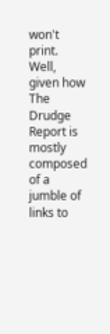won't print. Well, given how The Drudge Report is mostly composed of a jumble of links to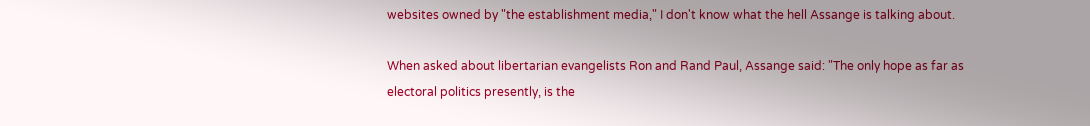websites owned by "the establishment media," I don't know what the hell Assange is talking about.

When asked about libertarian evangelists Ron and Rand Paul, Assange said: "The only hope as far as electoral politics presently, is the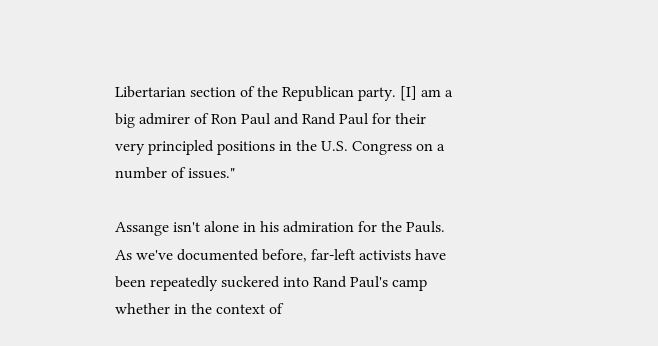Libertarian section of the Republican party. [I] am a big admirer of Ron Paul and Rand Paul for their very principled positions in the U.S. Congress on a number of issues."

Assange isn't alone in his admiration for the Pauls. As we've documented before, far-left activists have been repeatedly suckered into Rand Paul's camp whether in the context of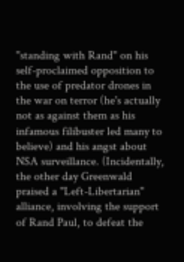"standing with Rand" on his self-proclaimed opposition to the use of predator drones in the war on terror (he's actually not as against them as his infamous filibuster led many to believe) and his angst about NSA surveillance. (Incidentally, the other day Greenwald praised a "Left-Libertarian" alliance, involving the support of Rand Paul, to defeat the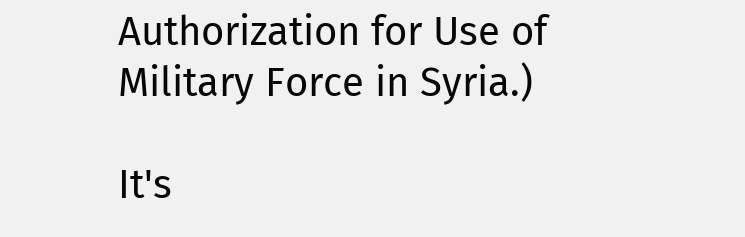Authorization for Use of Military Force in Syria.)

It's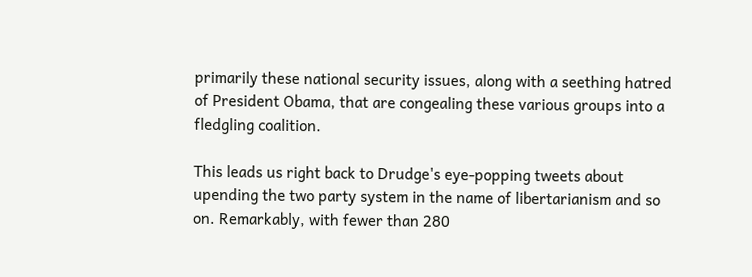primarily these national security issues, along with a seething hatred of President Obama, that are congealing these various groups into a fledgling coalition.

This leads us right back to Drudge's eye-popping tweets about upending the two party system in the name of libertarianism and so on. Remarkably, with fewer than 280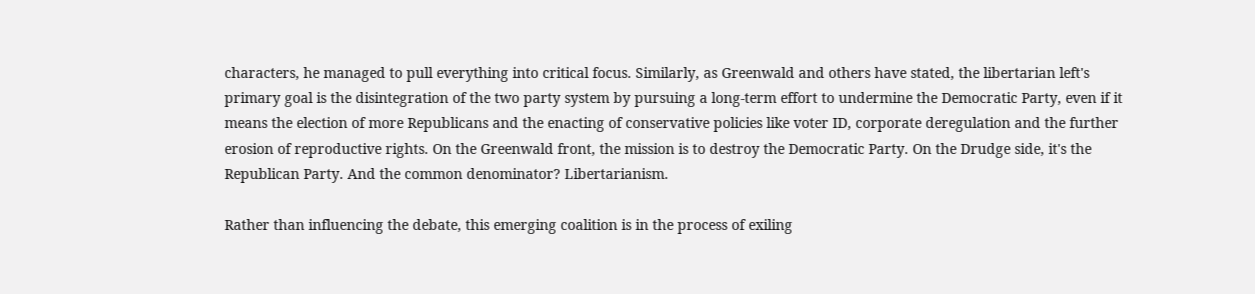characters, he managed to pull everything into critical focus. Similarly, as Greenwald and others have stated, the libertarian left's primary goal is the disintegration of the two party system by pursuing a long-term effort to undermine the Democratic Party, even if it means the election of more Republicans and the enacting of conservative policies like voter ID, corporate deregulation and the further erosion of reproductive rights. On the Greenwald front, the mission is to destroy the Democratic Party. On the Drudge side, it's the Republican Party. And the common denominator? Libertarianism.

Rather than influencing the debate, this emerging coalition is in the process of exiling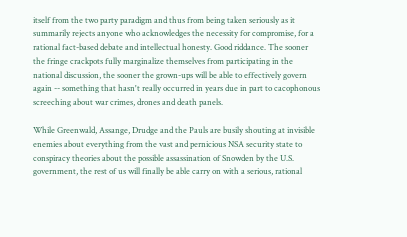itself from the two party paradigm and thus from being taken seriously as it summarily rejects anyone who acknowledges the necessity for compromise, for a rational fact-based debate and intellectual honesty. Good riddance. The sooner the fringe crackpots fully marginalize themselves from participating in the national discussion, the sooner the grown-ups will be able to effectively govern again -- something that hasn't really occurred in years due in part to cacophonous screeching about war crimes, drones and death panels.

While Greenwald, Assange, Drudge and the Pauls are busily shouting at invisible enemies about everything from the vast and pernicious NSA security state to conspiracy theories about the possible assassination of Snowden by the U.S. government, the rest of us will finally be able carry on with a serious, rational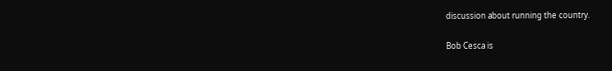discussion about running the country.

Bob Cesca is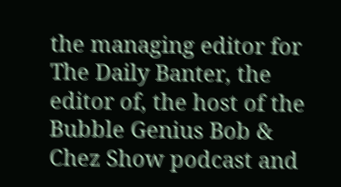the managing editor for The Daily Banter, the editor of, the host of the Bubble Genius Bob & Chez Show podcast and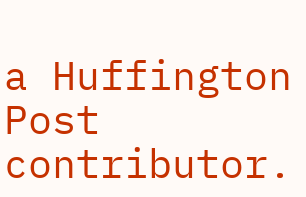a Huffington Post contributor.